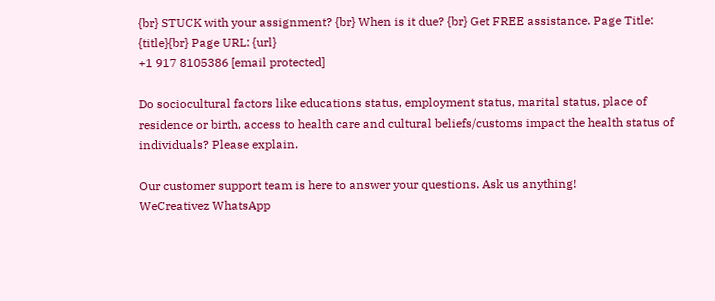{br} STUCK with your assignment? {br} When is it due? {br} Get FREE assistance. Page Title: {title}{br} Page URL: {url}
+1 917 8105386 [email protected]

Do sociocultural factors like educations status, employment status, marital status, place of residence or birth, access to health care and cultural beliefs/customs impact the health status of individuals? Please explain.

Our customer support team is here to answer your questions. Ask us anything!
WeCreativez WhatsApp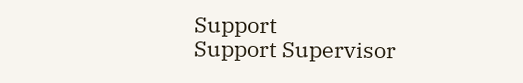Support
Support Supervisor